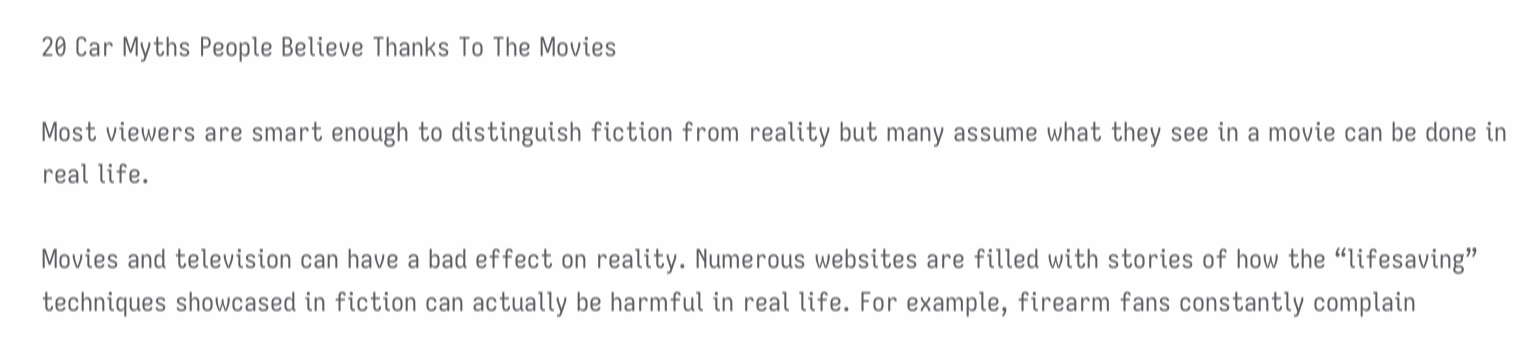20 Car Myths People Believe Thanks To The Movies

Most viewers are smart enough to distinguish fiction from reality but many assume what they see in a movie can be done in real life.

Movies and television can have a bad effect on reality. Numerous websites are filled with stories of how the “lifesaving” techniques showcased in fiction can actually be harmful in real life. For example, firearm fans constantly complain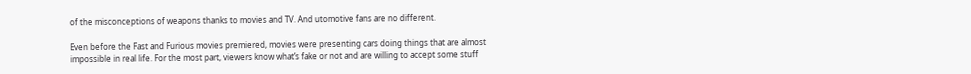of the misconceptions of weapons thanks to movies and TV. And utomotive fans are no different.

Even before the Fast and Furious movies premiered, movies were presenting cars doing things that are almost impossible in real life. For the most part, viewers know what’s fake or not and are willing to accept some stuff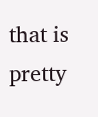that is pretty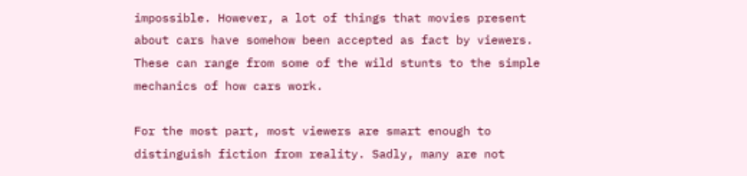impossible. However, a lot of things that movies present about cars have somehow been accepted as fact by viewers. These can range from some of the wild stunts to the simple mechanics of how cars work.

For the most part, most viewers are smart enough to distinguish fiction from reality. Sadly, many are not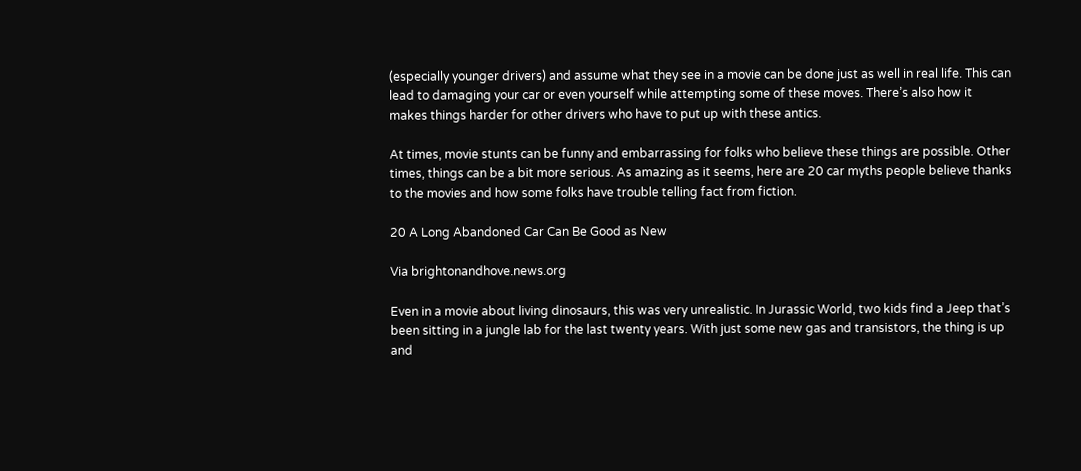(especially younger drivers) and assume what they see in a movie can be done just as well in real life. This can lead to damaging your car or even yourself while attempting some of these moves. There’s also how it makes things harder for other drivers who have to put up with these antics.

At times, movie stunts can be funny and embarrassing for folks who believe these things are possible. Other times, things can be a bit more serious. As amazing as it seems, here are 20 car myths people believe thanks to the movies and how some folks have trouble telling fact from fiction.

20 A Long Abandoned Car Can Be Good as New

Via brightonandhove.news.org

Even in a movie about living dinosaurs, this was very unrealistic. In Jurassic World, two kids find a Jeep that’s been sitting in a jungle lab for the last twenty years. With just some new gas and transistors, the thing is up and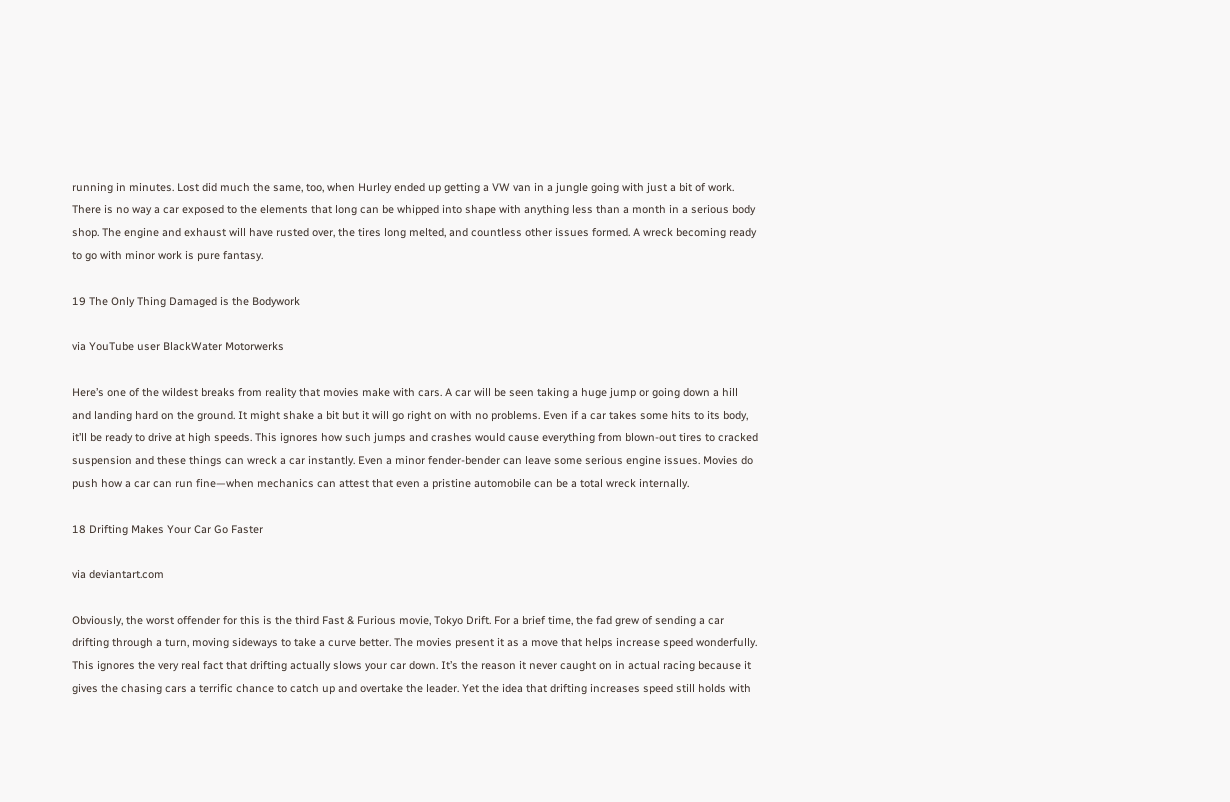running in minutes. Lost did much the same, too, when Hurley ended up getting a VW van in a jungle going with just a bit of work. There is no way a car exposed to the elements that long can be whipped into shape with anything less than a month in a serious body shop. The engine and exhaust will have rusted over, the tires long melted, and countless other issues formed. A wreck becoming ready to go with minor work is pure fantasy.

19 The Only Thing Damaged is the Bodywork

via YouTube user BlackWater Motorwerks

Here’s one of the wildest breaks from reality that movies make with cars. A car will be seen taking a huge jump or going down a hill and landing hard on the ground. It might shake a bit but it will go right on with no problems. Even if a car takes some hits to its body, it’ll be ready to drive at high speeds. This ignores how such jumps and crashes would cause everything from blown-out tires to cracked suspension and these things can wreck a car instantly. Even a minor fender-bender can leave some serious engine issues. Movies do push how a car can run fine—when mechanics can attest that even a pristine automobile can be a total wreck internally.

18 Drifting Makes Your Car Go Faster

via deviantart.com

Obviously, the worst offender for this is the third Fast & Furious movie, Tokyo Drift. For a brief time, the fad grew of sending a car drifting through a turn, moving sideways to take a curve better. The movies present it as a move that helps increase speed wonderfully. This ignores the very real fact that drifting actually slows your car down. It’s the reason it never caught on in actual racing because it gives the chasing cars a terrific chance to catch up and overtake the leader. Yet the idea that drifting increases speed still holds with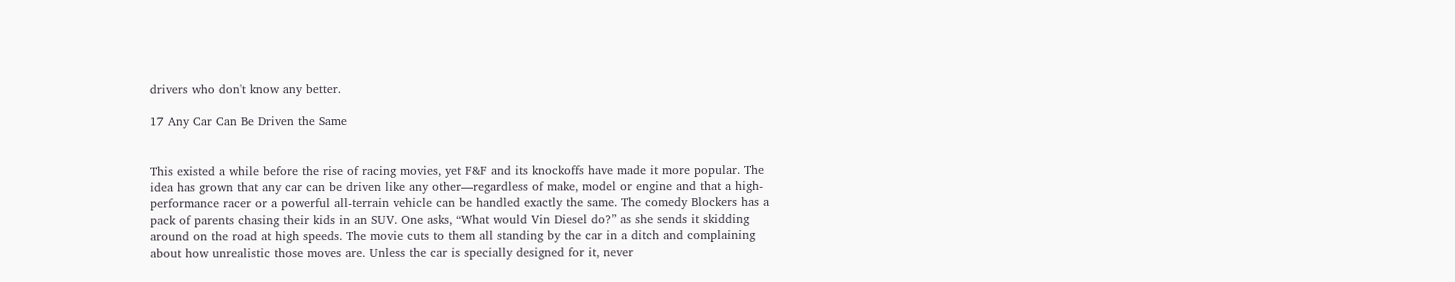drivers who don't know any better.

17 Any Car Can Be Driven the Same


This existed a while before the rise of racing movies, yet F&F and its knockoffs have made it more popular. The idea has grown that any car can be driven like any other—regardless of make, model or engine and that a high-performance racer or a powerful all-terrain vehicle can be handled exactly the same. The comedy Blockers has a pack of parents chasing their kids in an SUV. One asks, “What would Vin Diesel do?” as she sends it skidding around on the road at high speeds. The movie cuts to them all standing by the car in a ditch and complaining about how unrealistic those moves are. Unless the car is specially designed for it, never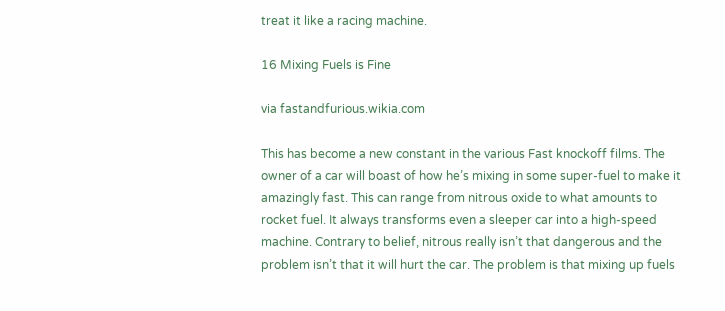treat it like a racing machine.

16 Mixing Fuels is Fine

via fastandfurious.wikia.com

This has become a new constant in the various Fast knockoff films. The owner of a car will boast of how he’s mixing in some super-fuel to make it amazingly fast. This can range from nitrous oxide to what amounts to rocket fuel. It always transforms even a sleeper car into a high-speed machine. Contrary to belief, nitrous really isn’t that dangerous and the problem isn’t that it will hurt the car. The problem is that mixing up fuels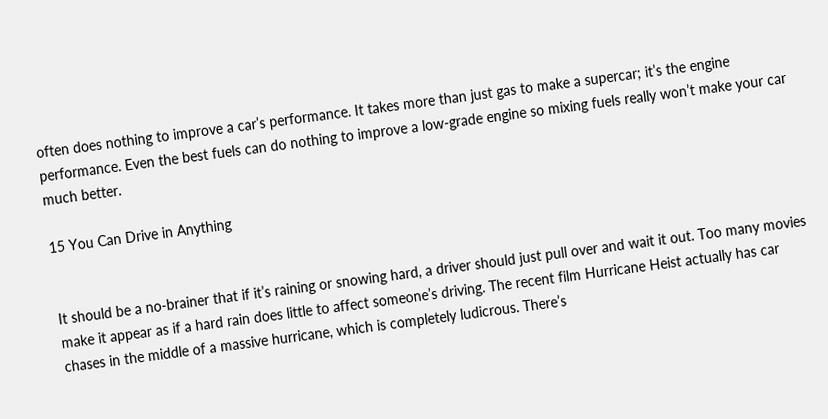often does nothing to improve a car’s performance. It takes more than just gas to make a supercar; it’s the engine performance. Even the best fuels can do nothing to improve a low-grade engine so mixing fuels really won’t make your car much better.

15 You Can Drive in Anything


It should be a no-brainer that if it’s raining or snowing hard, a driver should just pull over and wait it out. Too many movies make it appear as if a hard rain does little to affect someone’s driving. The recent film Hurricane Heist actually has car chases in the middle of a massive hurricane, which is completely ludicrous. There’s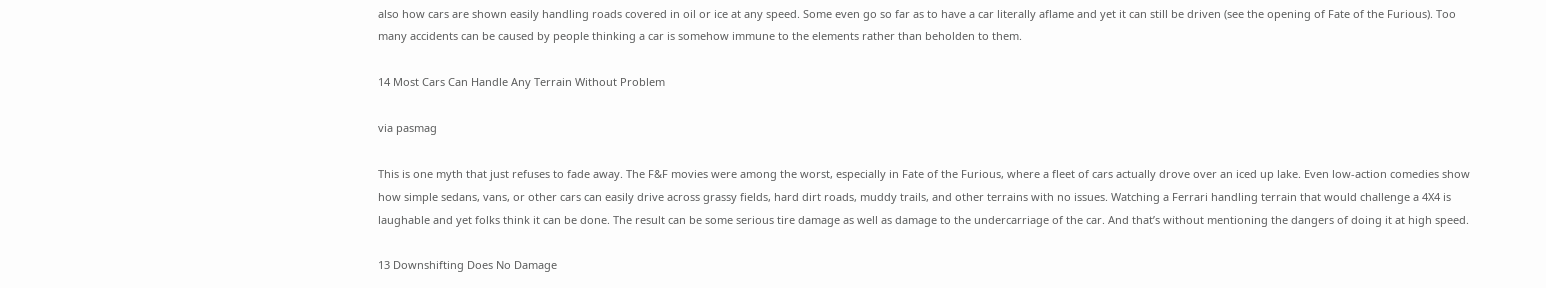also how cars are shown easily handling roads covered in oil or ice at any speed. Some even go so far as to have a car literally aflame and yet it can still be driven (see the opening of Fate of the Furious). Too many accidents can be caused by people thinking a car is somehow immune to the elements rather than beholden to them.

14 Most Cars Can Handle Any Terrain Without Problem

via pasmag

This is one myth that just refuses to fade away. The F&F movies were among the worst, especially in Fate of the Furious, where a fleet of cars actually drove over an iced up lake. Even low-action comedies show how simple sedans, vans, or other cars can easily drive across grassy fields, hard dirt roads, muddy trails, and other terrains with no issues. Watching a Ferrari handling terrain that would challenge a 4X4 is laughable and yet folks think it can be done. The result can be some serious tire damage as well as damage to the undercarriage of the car. And that’s without mentioning the dangers of doing it at high speed.

13 Downshifting Does No Damage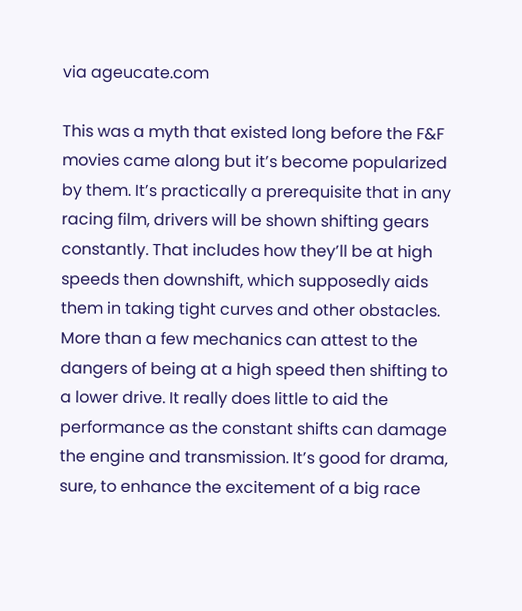via ageucate.com

This was a myth that existed long before the F&F movies came along but it’s become popularized by them. It’s practically a prerequisite that in any racing film, drivers will be shown shifting gears constantly. That includes how they’ll be at high speeds then downshift, which supposedly aids them in taking tight curves and other obstacles. More than a few mechanics can attest to the dangers of being at a high speed then shifting to a lower drive. It really does little to aid the performance as the constant shifts can damage the engine and transmission. It’s good for drama, sure, to enhance the excitement of a big race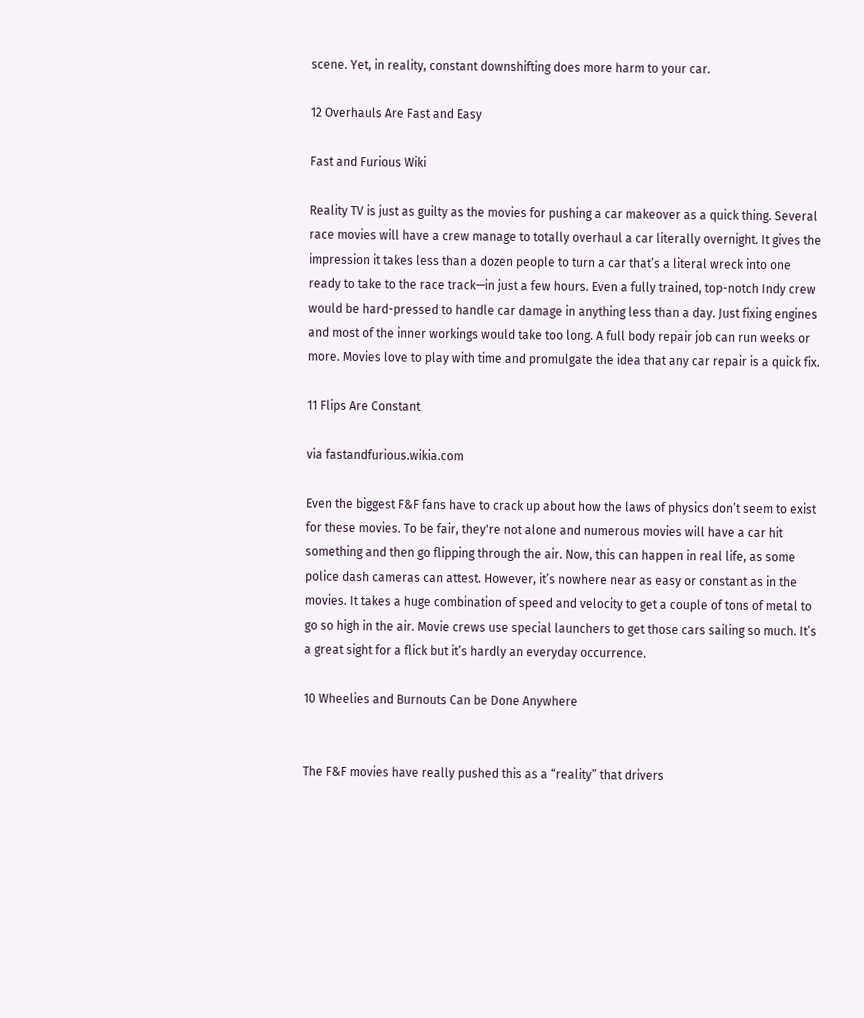scene. Yet, in reality, constant downshifting does more harm to your car.

12 Overhauls Are Fast and Easy

Fast and Furious Wiki

Reality TV is just as guilty as the movies for pushing a car makeover as a quick thing. Several race movies will have a crew manage to totally overhaul a car literally overnight. It gives the impression it takes less than a dozen people to turn a car that’s a literal wreck into one ready to take to the race track—in just a few hours. Even a fully trained, top-notch Indy crew would be hard-pressed to handle car damage in anything less than a day. Just fixing engines and most of the inner workings would take too long. A full body repair job can run weeks or more. Movies love to play with time and promulgate the idea that any car repair is a quick fix.

11 Flips Are Constant

via fastandfurious.wikia.com

Even the biggest F&F fans have to crack up about how the laws of physics don’t seem to exist for these movies. To be fair, they're not alone and numerous movies will have a car hit something and then go flipping through the air. Now, this can happen in real life, as some police dash cameras can attest. However, it’s nowhere near as easy or constant as in the movies. It takes a huge combination of speed and velocity to get a couple of tons of metal to go so high in the air. Movie crews use special launchers to get those cars sailing so much. It’s a great sight for a flick but it’s hardly an everyday occurrence.

10 Wheelies and Burnouts Can be Done Anywhere


The F&F movies have really pushed this as a “reality” that drivers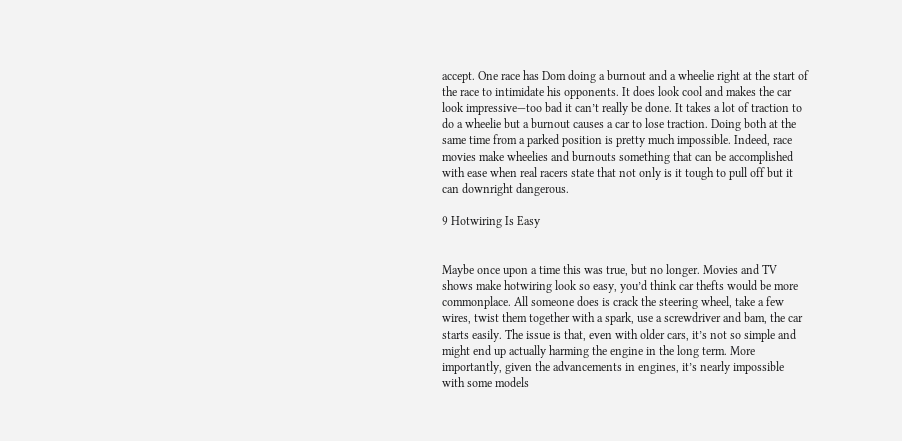accept. One race has Dom doing a burnout and a wheelie right at the start of the race to intimidate his opponents. It does look cool and makes the car look impressive—too bad it can’t really be done. It takes a lot of traction to do a wheelie but a burnout causes a car to lose traction. Doing both at the same time from a parked position is pretty much impossible. Indeed, race movies make wheelies and burnouts something that can be accomplished with ease when real racers state that not only is it tough to pull off but it can downright dangerous.

9 Hotwiring Is Easy


Maybe once upon a time this was true, but no longer. Movies and TV shows make hotwiring look so easy, you’d think car thefts would be more commonplace. All someone does is crack the steering wheel, take a few wires, twist them together with a spark, use a screwdriver and bam, the car starts easily. The issue is that, even with older cars, it’s not so simple and might end up actually harming the engine in the long term. More importantly, given the advancements in engines, it’s nearly impossible with some models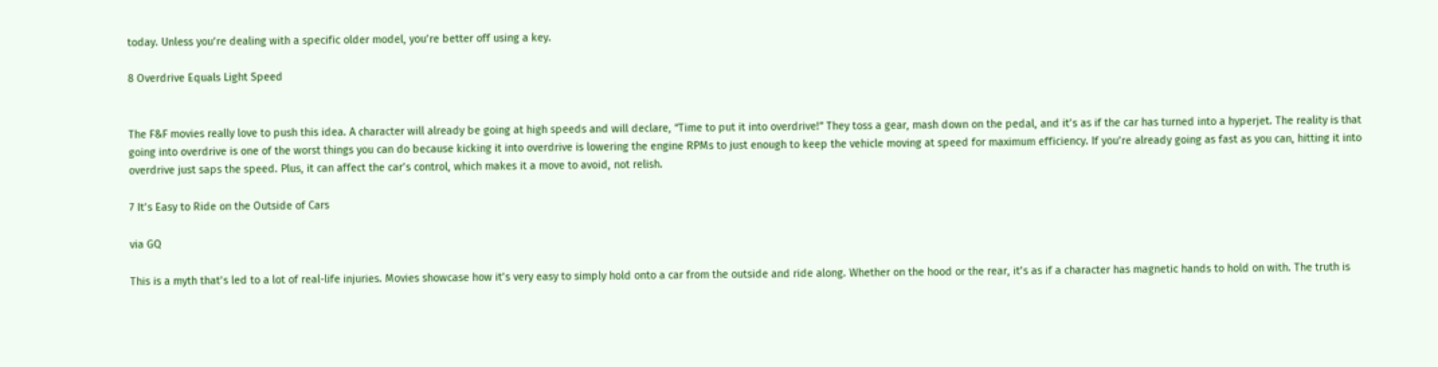today. Unless you’re dealing with a specific older model, you’re better off using a key.

8 Overdrive Equals Light Speed


The F&F movies really love to push this idea. A character will already be going at high speeds and will declare, “Time to put it into overdrive!” They toss a gear, mash down on the pedal, and it’s as if the car has turned into a hyperjet. The reality is that going into overdrive is one of the worst things you can do because kicking it into overdrive is lowering the engine RPMs to just enough to keep the vehicle moving at speed for maximum efficiency. If you’re already going as fast as you can, hitting it into overdrive just saps the speed. Plus, it can affect the car’s control, which makes it a move to avoid, not relish.

7 It’s Easy to Ride on the Outside of Cars

via GQ

This is a myth that’s led to a lot of real-life injuries. Movies showcase how it’s very easy to simply hold onto a car from the outside and ride along. Whether on the hood or the rear, it’s as if a character has magnetic hands to hold on with. The truth is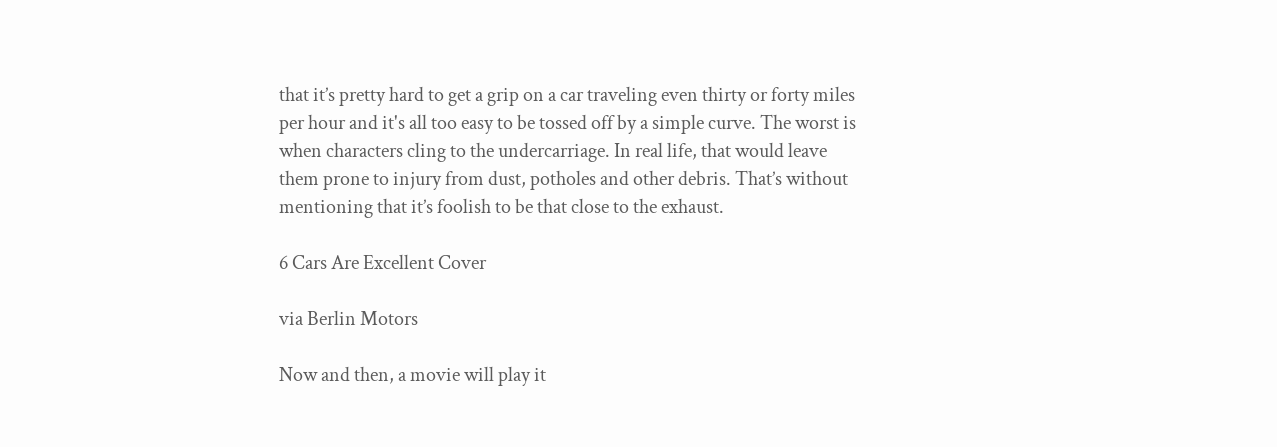that it’s pretty hard to get a grip on a car traveling even thirty or forty miles per hour and it's all too easy to be tossed off by a simple curve. The worst is when characters cling to the undercarriage. In real life, that would leave them prone to injury from dust, potholes and other debris. That’s without mentioning that it’s foolish to be that close to the exhaust.

6 Cars Are Excellent Cover

via Berlin Motors

Now and then, a movie will play it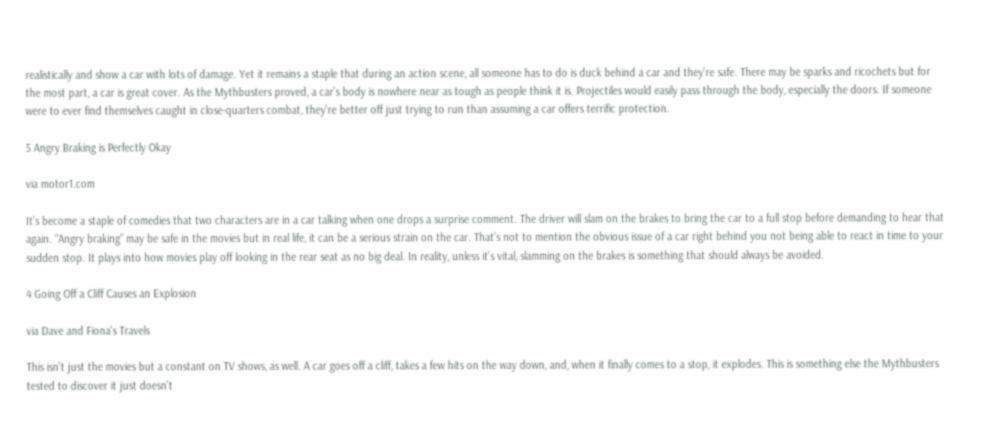realistically and show a car with lots of damage. Yet it remains a staple that during an action scene, all someone has to do is duck behind a car and they’re safe. There may be sparks and ricochets but for the most part, a car is great cover. As the Mythbusters proved, a car’s body is nowhere near as tough as people think it is. Projectiles would easily pass through the body, especially the doors. If someone were to ever find themselves caught in close-quarters combat, they’re better off just trying to run than assuming a car offers terrific protection.

5 Angry Braking is Perfectly Okay

via motor1.com

It’s become a staple of comedies that two characters are in a car talking when one drops a surprise comment. The driver will slam on the brakes to bring the car to a full stop before demanding to hear that again. “Angry braking” may be safe in the movies but in real life, it can be a serious strain on the car. That’s not to mention the obvious issue of a car right behind you not being able to react in time to your sudden stop. It plays into how movies play off looking in the rear seat as no big deal. In reality, unless it’s vital, slamming on the brakes is something that should always be avoided.

4 Going Off a Cliff Causes an Explosion

via Dave and Fiona's Travels

This isn’t just the movies but a constant on TV shows, as well. A car goes off a cliff, takes a few hits on the way down, and, when it finally comes to a stop, it explodes. This is something else the Mythbusters tested to discover it just doesn’t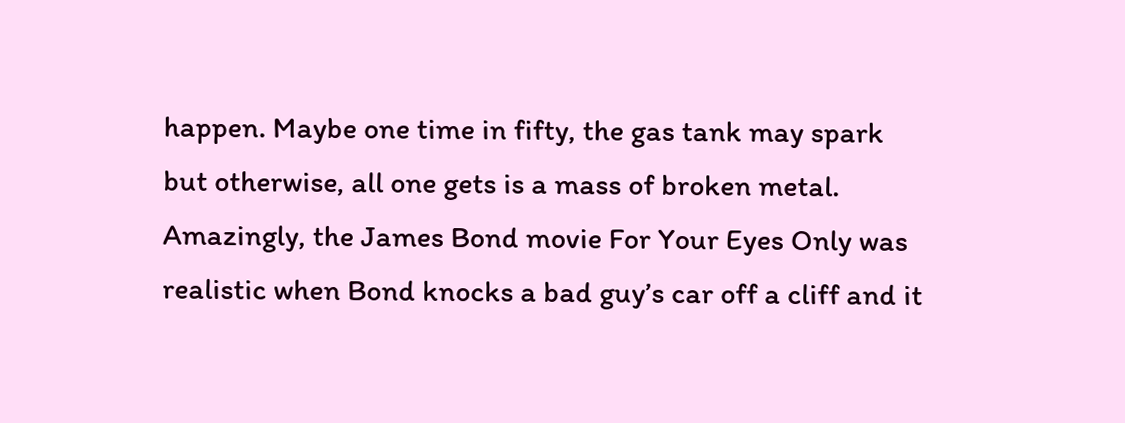happen. Maybe one time in fifty, the gas tank may spark but otherwise, all one gets is a mass of broken metal. Amazingly, the James Bond movie For Your Eyes Only was realistic when Bond knocks a bad guy’s car off a cliff and it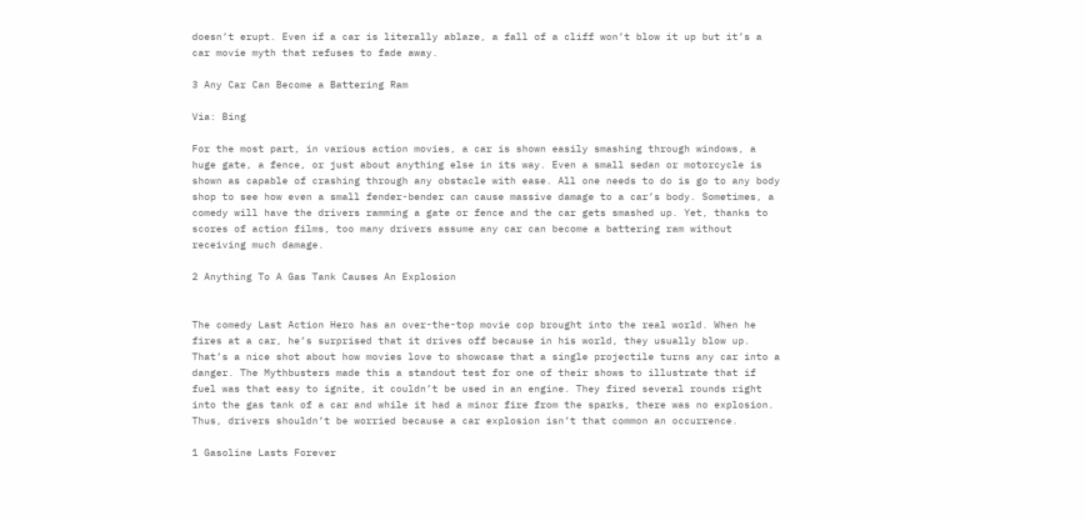doesn’t erupt. Even if a car is literally ablaze, a fall of a cliff won’t blow it up but it’s a car movie myth that refuses to fade away.

3 Any Car Can Become a Battering Ram

Via: Bing

For the most part, in various action movies, a car is shown easily smashing through windows, a huge gate, a fence, or just about anything else in its way. Even a small sedan or motorcycle is shown as capable of crashing through any obstacle with ease. All one needs to do is go to any body shop to see how even a small fender-bender can cause massive damage to a car’s body. Sometimes, a comedy will have the drivers ramming a gate or fence and the car gets smashed up. Yet, thanks to scores of action films, too many drivers assume any car can become a battering ram without receiving much damage.

2 Anything To A Gas Tank Causes An Explosion


The comedy Last Action Hero has an over-the-top movie cop brought into the real world. When he fires at a car, he’s surprised that it drives off because in his world, they usually blow up. That’s a nice shot about how movies love to showcase that a single projectile turns any car into a danger. The Mythbusters made this a standout test for one of their shows to illustrate that if fuel was that easy to ignite, it couldn’t be used in an engine. They fired several rounds right into the gas tank of a car and while it had a minor fire from the sparks, there was no explosion. Thus, drivers shouldn’t be worried because a car explosion isn’t that common an occurrence.

1 Gasoline Lasts Forever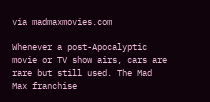via madmaxmovies.com

Whenever a post-Apocalyptic movie or TV show airs, cars are rare but still used. The Mad Max franchise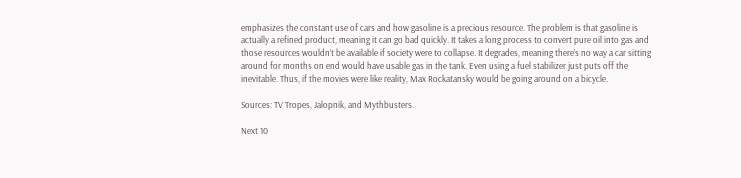emphasizes the constant use of cars and how gasoline is a precious resource. The problem is that gasoline is actually a refined product, meaning it can go bad quickly. It takes a long process to convert pure oil into gas and those resources wouldn’t be available if society were to collapse. It degrades, meaning there’s no way a car sitting around for months on end would have usable gas in the tank. Even using a fuel stabilizer just puts off the inevitable. Thus, if the movies were like reality, Max Rockatansky would be going around on a bicycle.

Sources: TV Tropes, Jalopnik, and Mythbusters.

Next 10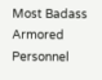Most Badass Armored Personnel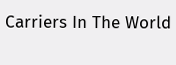Carriers In The World